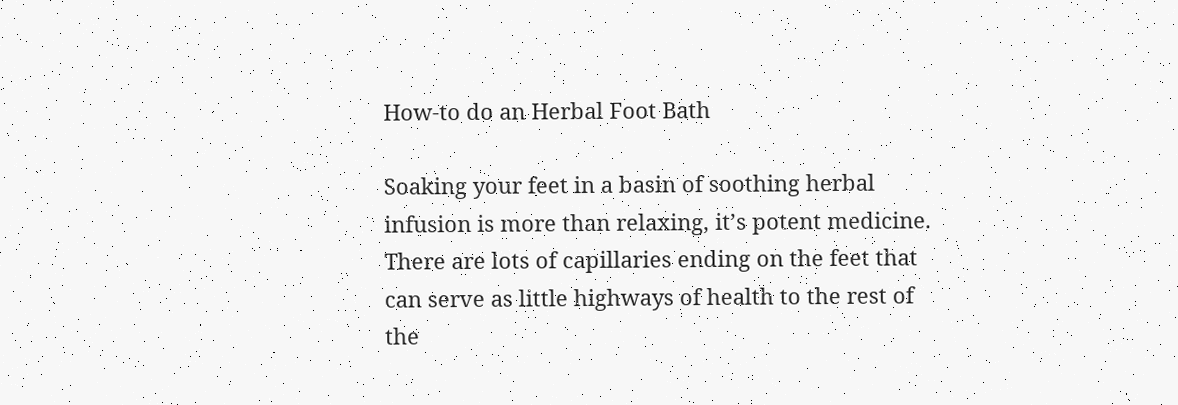How-to do an Herbal Foot Bath

Soaking your feet in a basin of soothing herbal infusion is more than relaxing, it’s potent medicine. There are lots of capillaries ending on the feet that can serve as little highways of health to the rest of the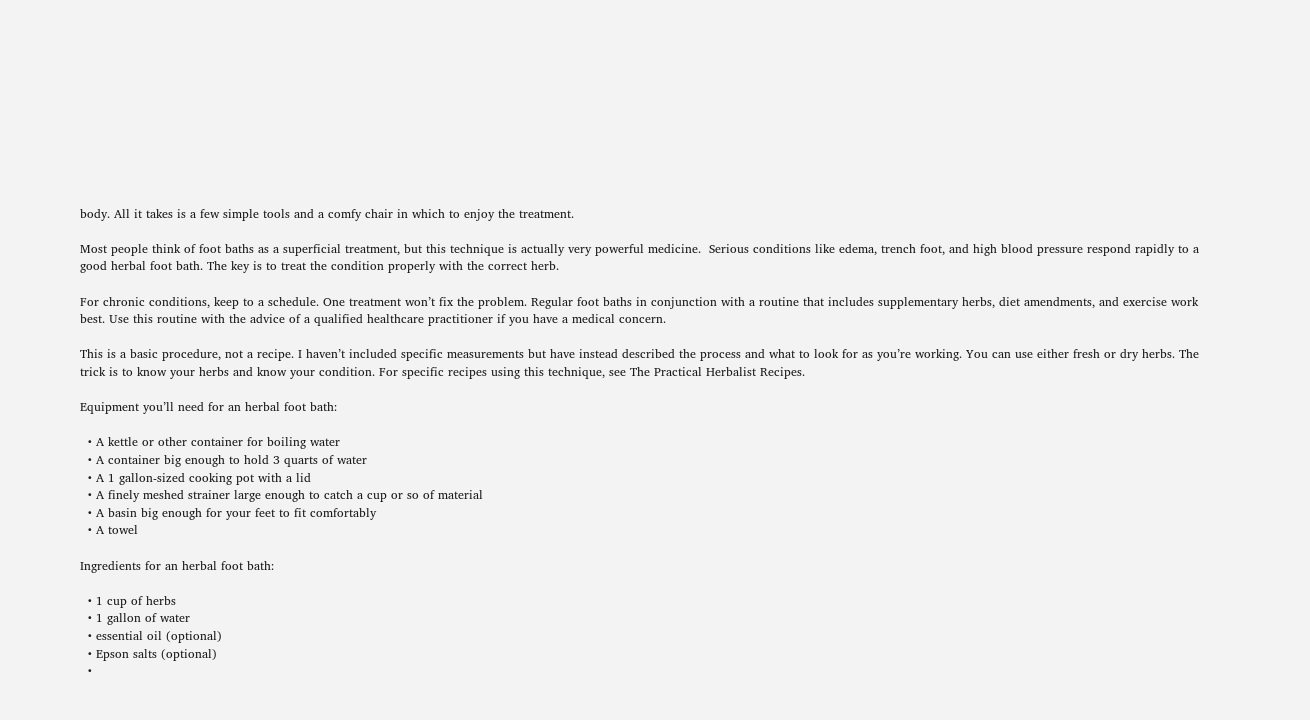body. All it takes is a few simple tools and a comfy chair in which to enjoy the treatment.

Most people think of foot baths as a superficial treatment, but this technique is actually very powerful medicine.  Serious conditions like edema, trench foot, and high blood pressure respond rapidly to a good herbal foot bath. The key is to treat the condition properly with the correct herb.

For chronic conditions, keep to a schedule. One treatment won’t fix the problem. Regular foot baths in conjunction with a routine that includes supplementary herbs, diet amendments, and exercise work best. Use this routine with the advice of a qualified healthcare practitioner if you have a medical concern.

This is a basic procedure, not a recipe. I haven’t included specific measurements but have instead described the process and what to look for as you’re working. You can use either fresh or dry herbs. The trick is to know your herbs and know your condition. For specific recipes using this technique, see The Practical Herbalist Recipes.

Equipment you’ll need for an herbal foot bath:

  • A kettle or other container for boiling water
  • A container big enough to hold 3 quarts of water
  • A 1 gallon-sized cooking pot with a lid
  • A finely meshed strainer large enough to catch a cup or so of material
  • A basin big enough for your feet to fit comfortably
  • A towel

Ingredients for an herbal foot bath:

  • 1 cup of herbs
  • 1 gallon of water
  • essential oil (optional)
  • Epson salts (optional)
  •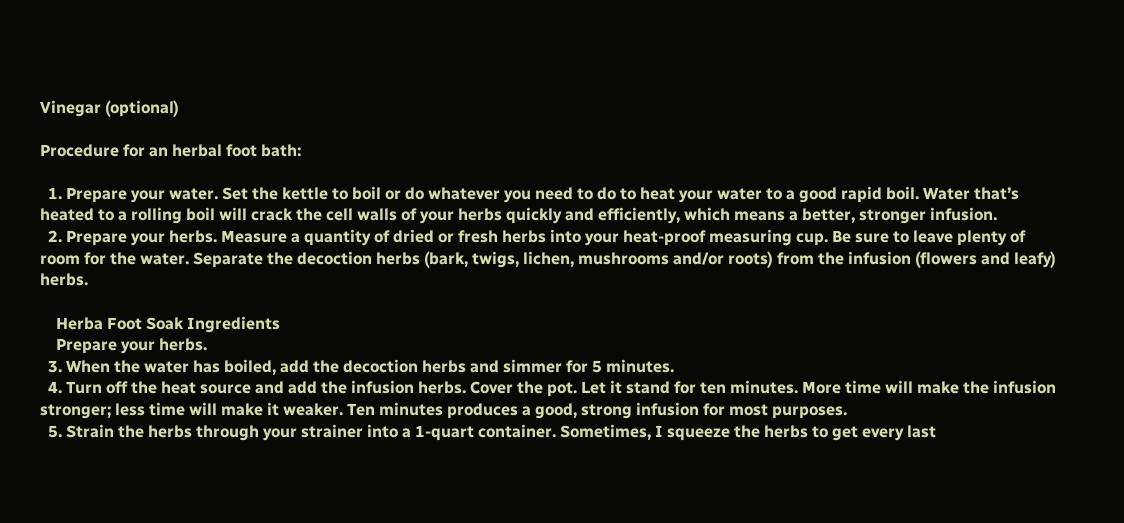Vinegar (optional)

Procedure for an herbal foot bath:

  1. Prepare your water. Set the kettle to boil or do whatever you need to do to heat your water to a good rapid boil. Water that’s heated to a rolling boil will crack the cell walls of your herbs quickly and efficiently, which means a better, stronger infusion.
  2. Prepare your herbs. Measure a quantity of dried or fresh herbs into your heat-proof measuring cup. Be sure to leave plenty of room for the water. Separate the decoction herbs (bark, twigs, lichen, mushrooms and/or roots) from the infusion (flowers and leafy) herbs.

    Herba Foot Soak Ingredients
    Prepare your herbs.
  3. When the water has boiled, add the decoction herbs and simmer for 5 minutes.
  4. Turn off the heat source and add the infusion herbs. Cover the pot. Let it stand for ten minutes. More time will make the infusion stronger; less time will make it weaker. Ten minutes produces a good, strong infusion for most purposes.
  5. Strain the herbs through your strainer into a 1-quart container. Sometimes, I squeeze the herbs to get every last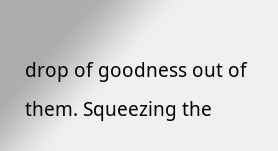drop of goodness out of them. Squeezing the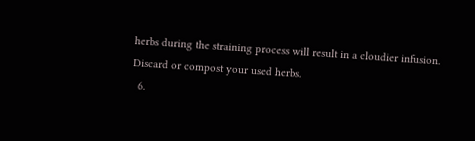herbs during the straining process will result in a cloudier infusion. Discard or compost your used herbs.
  6.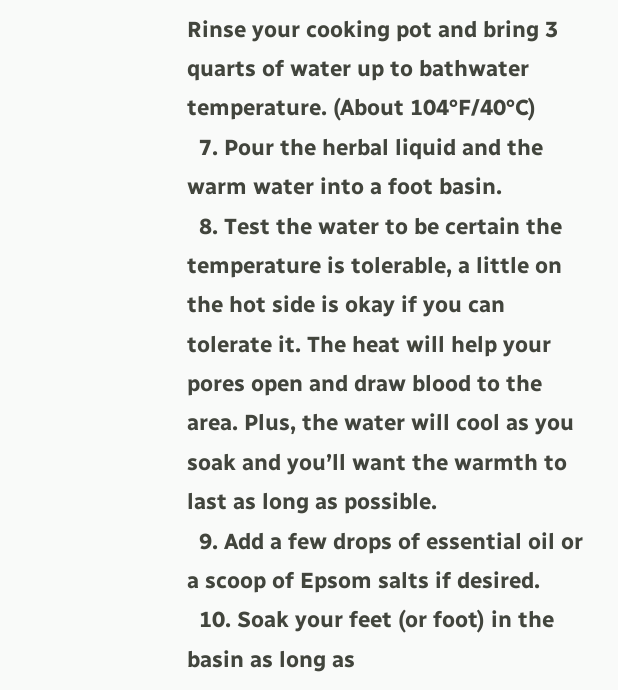Rinse your cooking pot and bring 3 quarts of water up to bathwater temperature. (About 104°F/40°C)
  7. Pour the herbal liquid and the warm water into a foot basin.
  8. Test the water to be certain the temperature is tolerable, a little on the hot side is okay if you can tolerate it. The heat will help your pores open and draw blood to the area. Plus, the water will cool as you soak and you’ll want the warmth to last as long as possible.
  9. Add a few drops of essential oil or a scoop of Epsom salts if desired.
  10. Soak your feet (or foot) in the basin as long as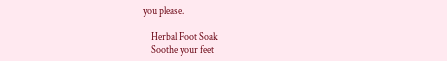you please.

    Herbal Foot Soak
    Soothe your feet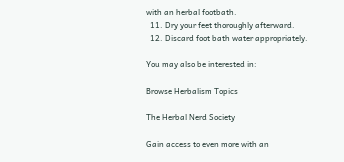with an herbal footbath.
  11. Dry your feet thoroughly afterward.
  12. Discard foot bath water appropriately.

You may also be interested in:

Browse Herbalism Topics

The Herbal Nerd Society

Gain access to even more with an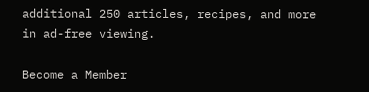additional 250 articles, recipes, and more in ad-free viewing.

Become a Member